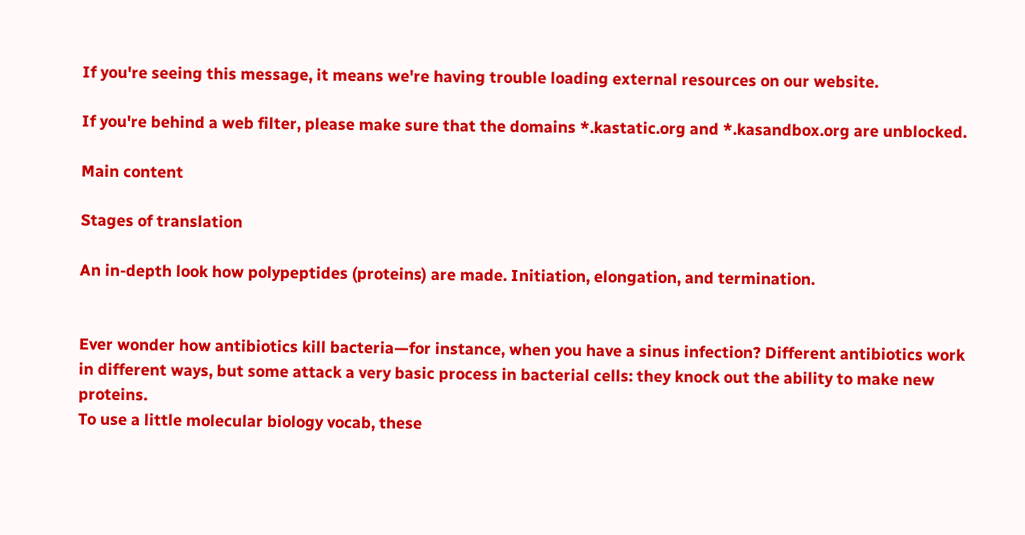If you're seeing this message, it means we're having trouble loading external resources on our website.

If you're behind a web filter, please make sure that the domains *.kastatic.org and *.kasandbox.org are unblocked.

Main content

Stages of translation

An in-depth look how polypeptides (proteins) are made. Initiation, elongation, and termination.


Ever wonder how antibiotics kill bacteria—for instance, when you have a sinus infection? Different antibiotics work in different ways, but some attack a very basic process in bacterial cells: they knock out the ability to make new proteins.
To use a little molecular biology vocab, these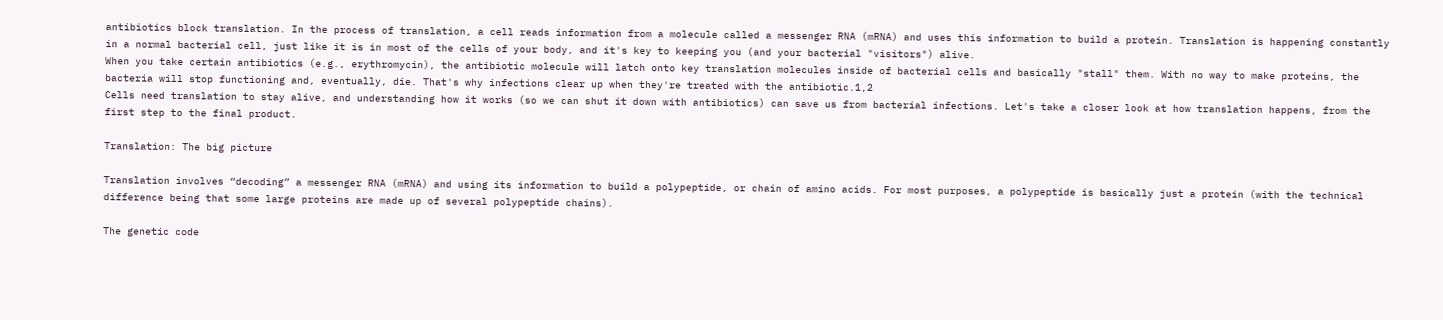antibiotics block translation. In the process of translation, a cell reads information from a molecule called a messenger RNA (mRNA) and uses this information to build a protein. Translation is happening constantly in a normal bacterial cell, just like it is in most of the cells of your body, and it's key to keeping you (and your bacterial "visitors") alive.
When you take certain antibiotics (e.g., erythromycin), the antibiotic molecule will latch onto key translation molecules inside of bacterial cells and basically "stall" them. With no way to make proteins, the bacteria will stop functioning and, eventually, die. That's why infections clear up when they're treated with the antibiotic.1,2
Cells need translation to stay alive, and understanding how it works (so we can shut it down with antibiotics) can save us from bacterial infections. Let's take a closer look at how translation happens, from the first step to the final product.

Translation: The big picture

Translation involves “decoding” a messenger RNA (mRNA) and using its information to build a polypeptide, or chain of amino acids. For most purposes, a polypeptide is basically just a protein (with the technical difference being that some large proteins are made up of several polypeptide chains).

The genetic code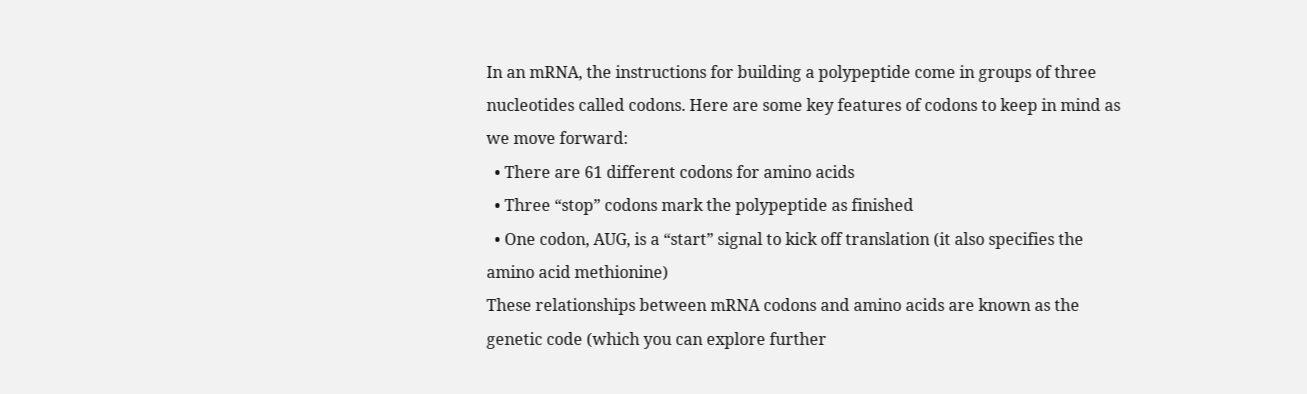In an mRNA, the instructions for building a polypeptide come in groups of three nucleotides called codons. Here are some key features of codons to keep in mind as we move forward:
  • There are 61 different codons for amino acids
  • Three “stop” codons mark the polypeptide as finished
  • One codon, AUG, is a “start” signal to kick off translation (it also specifies the amino acid methionine)
These relationships between mRNA codons and amino acids are known as the genetic code (which you can explore further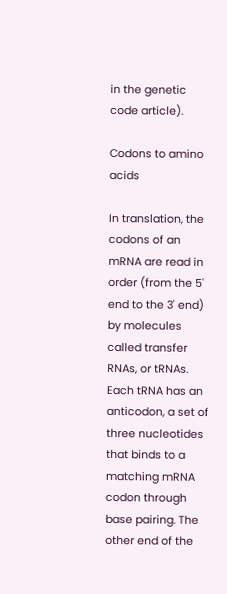in the genetic code article).

Codons to amino acids

In translation, the codons of an mRNA are read in order (from the 5' end to the 3' end) by molecules called transfer RNAs, or tRNAs.
Each tRNA has an anticodon, a set of three nucleotides that binds to a matching mRNA codon through base pairing. The other end of the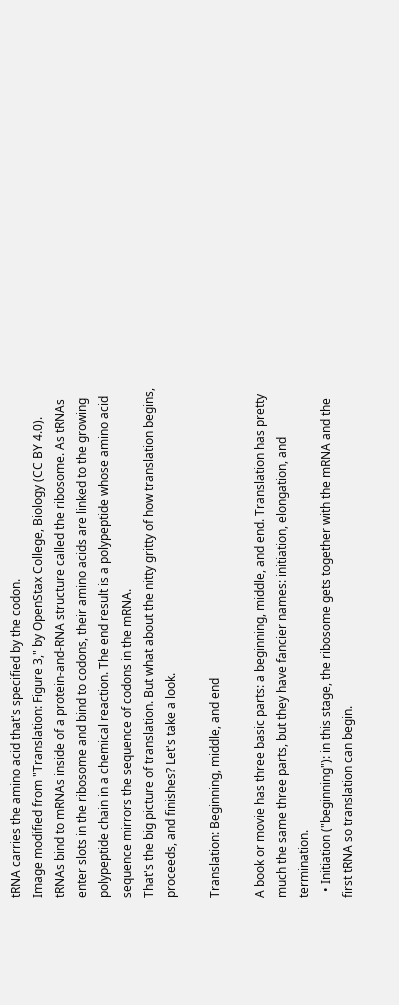tRNA carries the amino acid that's specified by the codon.
Image modified from "Translation: Figure 3," by OpenStax College, Biology (CC BY 4.0).
tRNAs bind to mRNAs inside of a protein-and-RNA structure called the ribosome. As tRNAs enter slots in the ribosome and bind to codons, their amino acids are linked to the growing polypeptide chain in a chemical reaction. The end result is a polypeptide whose amino acid sequence mirrors the sequence of codons in the mRNA.
That's the big picture of translation. But what about the nitty gritty of how translation begins, proceeds, and finishes? Let's take a look.

Translation: Beginning, middle, and end

A book or movie has three basic parts: a beginning, middle, and end. Translation has pretty much the same three parts, but they have fancier names: initiation, elongation, and termination.
  • Initiation ("beginning"): in this stage, the ribosome gets together with the mRNA and the first tRNA so translation can begin.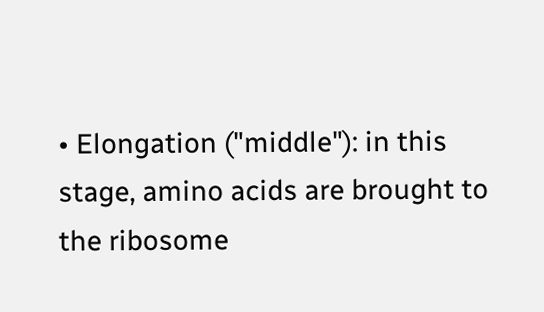• Elongation ("middle"): in this stage, amino acids are brought to the ribosome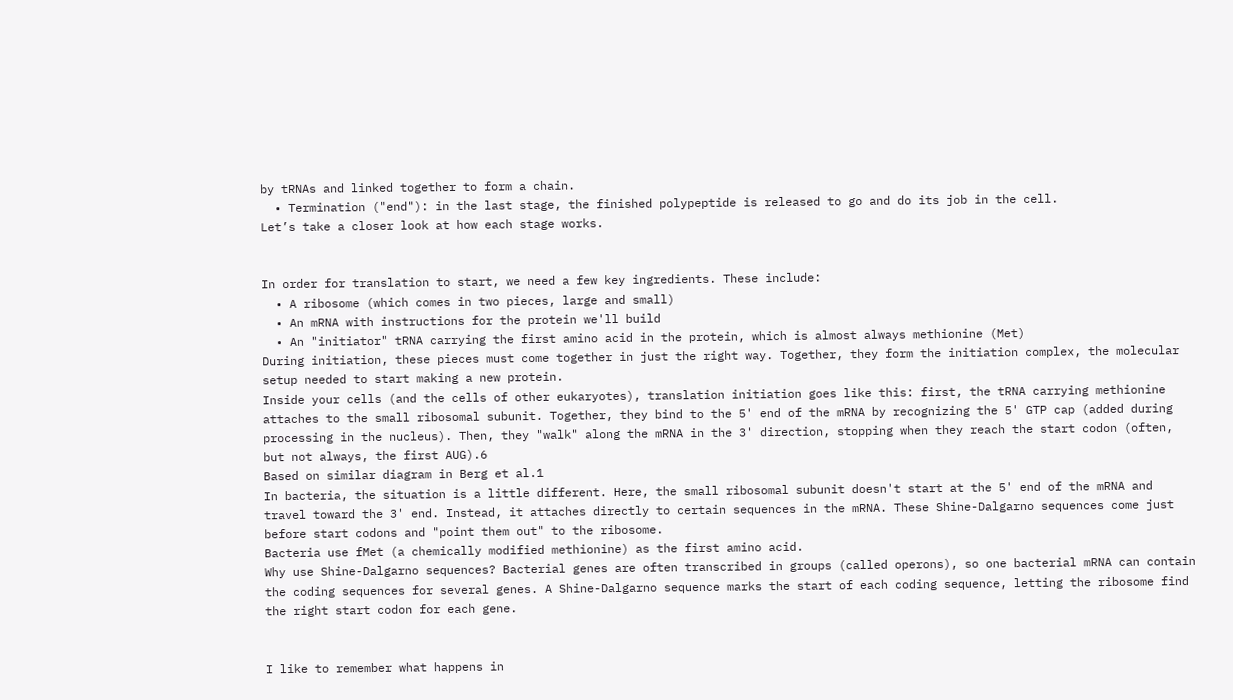by tRNAs and linked together to form a chain.
  • Termination ("end"): in the last stage, the finished polypeptide is released to go and do its job in the cell.
Let’s take a closer look at how each stage works.


In order for translation to start, we need a few key ingredients. These include:
  • A ribosome (which comes in two pieces, large and small)
  • An mRNA with instructions for the protein we'll build
  • An "initiator" tRNA carrying the first amino acid in the protein, which is almost always methionine (Met)
During initiation, these pieces must come together in just the right way. Together, they form the initiation complex, the molecular setup needed to start making a new protein.
Inside your cells (and the cells of other eukaryotes), translation initiation goes like this: first, the tRNA carrying methionine attaches to the small ribosomal subunit. Together, they bind to the 5' end of the mRNA by recognizing the 5' GTP cap (added during processing in the nucleus). Then, they "walk" along the mRNA in the 3' direction, stopping when they reach the start codon (often, but not always, the first AUG).6
Based on similar diagram in Berg et al.1
In bacteria, the situation is a little different. Here, the small ribosomal subunit doesn't start at the 5' end of the mRNA and travel toward the 3' end. Instead, it attaches directly to certain sequences in the mRNA. These Shine-Dalgarno sequences come just before start codons and "point them out" to the ribosome.
Bacteria use fMet (a chemically modified methionine) as the first amino acid.
Why use Shine-Dalgarno sequences? Bacterial genes are often transcribed in groups (called operons), so one bacterial mRNA can contain the coding sequences for several genes. A Shine-Dalgarno sequence marks the start of each coding sequence, letting the ribosome find the right start codon for each gene.


I like to remember what happens in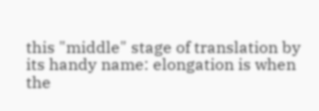this "middle" stage of translation by its handy name: elongation is when the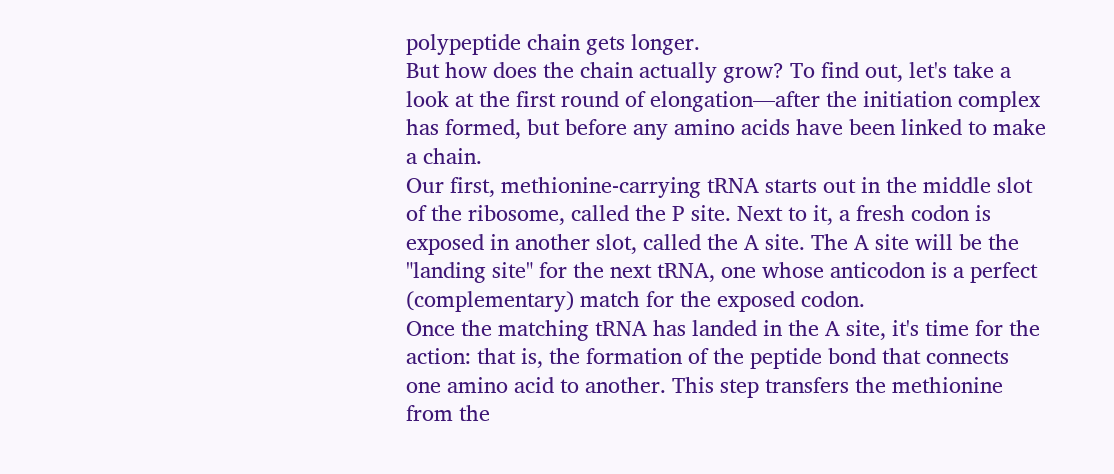polypeptide chain gets longer.
But how does the chain actually grow? To find out, let's take a look at the first round of elongation—after the initiation complex has formed, but before any amino acids have been linked to make a chain.
Our first, methionine-carrying tRNA starts out in the middle slot of the ribosome, called the P site. Next to it, a fresh codon is exposed in another slot, called the A site. The A site will be the "landing site" for the next tRNA, one whose anticodon is a perfect (complementary) match for the exposed codon.
Once the matching tRNA has landed in the A site, it's time for the action: that is, the formation of the peptide bond that connects one amino acid to another. This step transfers the methionine from the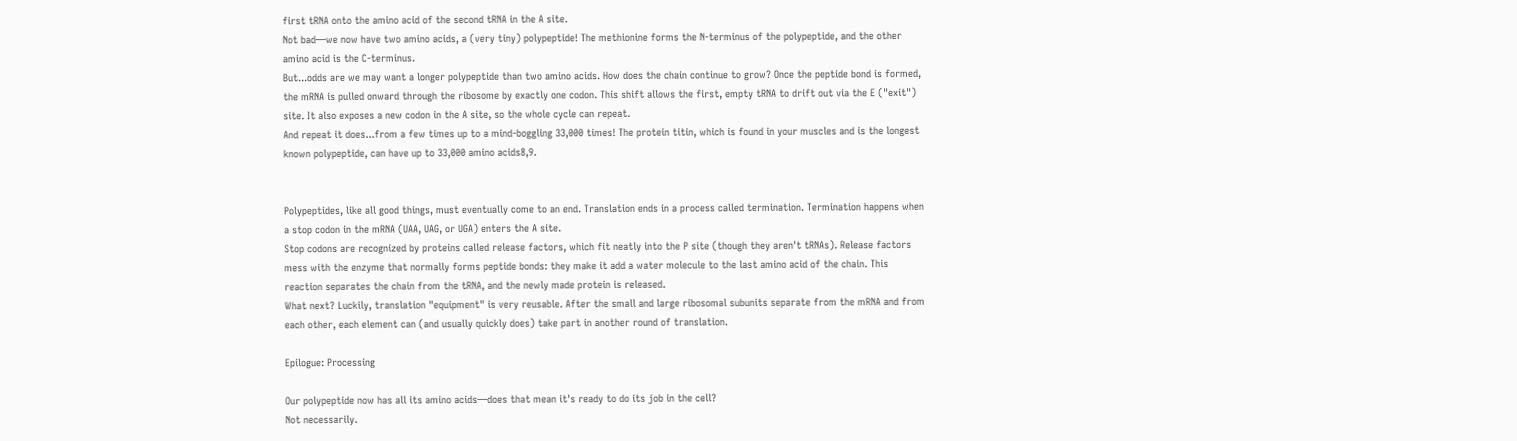first tRNA onto the amino acid of the second tRNA in the A site.
Not bad—we now have two amino acids, a (very tiny) polypeptide! The methionine forms the N-terminus of the polypeptide, and the other amino acid is the C-terminus.
But...odds are we may want a longer polypeptide than two amino acids. How does the chain continue to grow? Once the peptide bond is formed, the mRNA is pulled onward through the ribosome by exactly one codon. This shift allows the first, empty tRNA to drift out via the E ("exit") site. It also exposes a new codon in the A site, so the whole cycle can repeat.
And repeat it does...from a few times up to a mind-boggling 33,000 times! The protein titin, which is found in your muscles and is the longest known polypeptide, can have up to 33,000 amino acids8,9.


Polypeptides, like all good things, must eventually come to an end. Translation ends in a process called termination. Termination happens when a stop codon in the mRNA (UAA, UAG, or UGA) enters the A site.
Stop codons are recognized by proteins called release factors, which fit neatly into the P site (though they aren't tRNAs). Release factors mess with the enzyme that normally forms peptide bonds: they make it add a water molecule to the last amino acid of the chain. This reaction separates the chain from the tRNA, and the newly made protein is released.
What next? Luckily, translation "equipment" is very reusable. After the small and large ribosomal subunits separate from the mRNA and from each other, each element can (and usually quickly does) take part in another round of translation.

Epilogue: Processing

Our polypeptide now has all its amino acids—does that mean it's ready to do its job in the cell?
Not necessarily.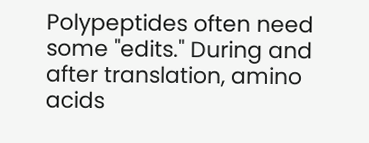Polypeptides often need some "edits." During and after translation, amino acids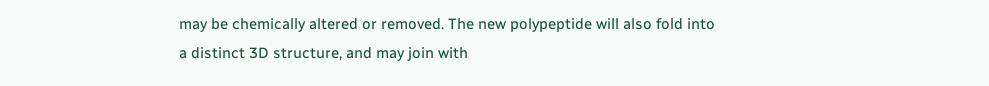may be chemically altered or removed. The new polypeptide will also fold into a distinct 3D structure, and may join with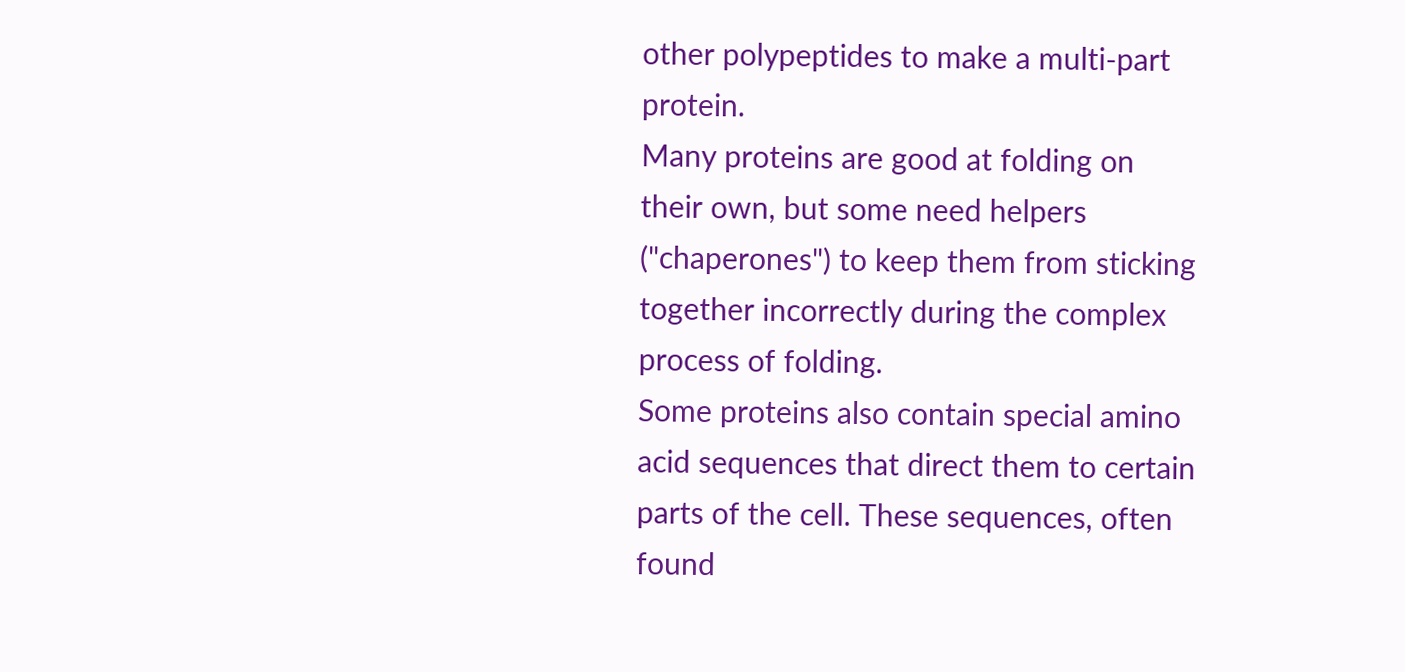other polypeptides to make a multi-part protein.
Many proteins are good at folding on their own, but some need helpers ("chaperones") to keep them from sticking together incorrectly during the complex process of folding.
Some proteins also contain special amino acid sequences that direct them to certain parts of the cell. These sequences, often found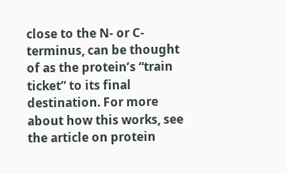close to the N- or C-terminus, can be thought of as the protein’s “train ticket” to its final destination. For more about how this works, see the article on protein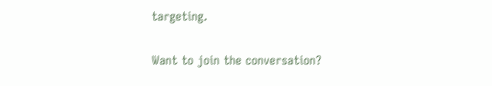targeting.

Want to join the conversation?